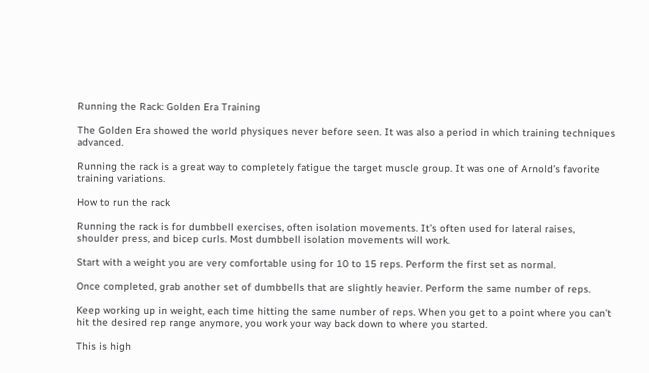Running the Rack: Golden Era Training

The Golden Era showed the world physiques never before seen. It was also a period in which training techniques advanced.

Running the rack is a great way to completely fatigue the target muscle group. It was one of Arnold’s favorite training variations.

How to run the rack

Running the rack is for dumbbell exercises, often isolation movements. It’s often used for lateral raises, shoulder press, and bicep curls. Most dumbbell isolation movements will work.

Start with a weight you are very comfortable using for 10 to 15 reps. Perform the first set as normal.

Once completed, grab another set of dumbbells that are slightly heavier. Perform the same number of reps.

Keep working up in weight, each time hitting the same number of reps. When you get to a point where you can’t hit the desired rep range anymore, you work your way back down to where you started.

This is high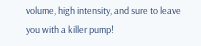volume, high intensity, and sure to leave you with a killer pump!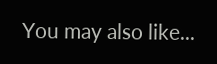You may also like...